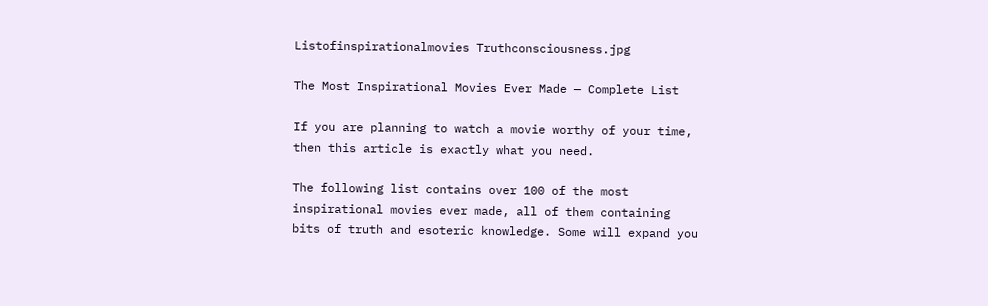Listofinspirationalmovies Truthconsciousness.jpg

The Most Inspirational Movies Ever Made — Complete List

If you are planning to watch a movie worthy of your time, then this article is exactly what you need.

The following list contains over 100 of the most inspirational movies ever made, all of them containing bits of truth and esoteric knowledge. Some will expand you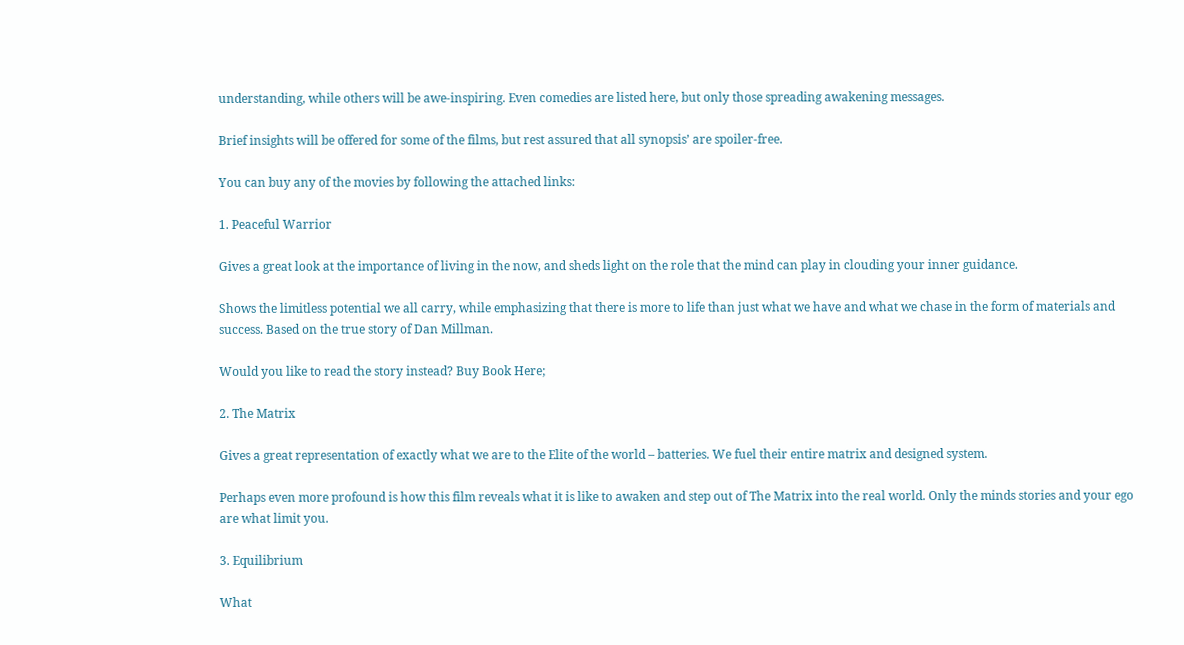understanding, while others will be awe-inspiring. Even comedies are listed here, but only those spreading awakening messages.

Brief insights will be offered for some of the films, but rest assured that all synopsis’ are spoiler-free.

You can buy any of the movies by following the attached links:

1. Peaceful Warrior

Gives a great look at the importance of living in the now, and sheds light on the role that the mind can play in clouding your inner guidance.

Shows the limitless potential we all carry, while emphasizing that there is more to life than just what we have and what we chase in the form of materials and success. Based on the true story of Dan Millman.

Would you like to read the story instead? Buy Book Here;

2. The Matrix

Gives a great representation of exactly what we are to the Elite of the world – batteries. We fuel their entire matrix and designed system.

Perhaps even more profound is how this film reveals what it is like to awaken and step out of The Matrix into the real world. Only the minds stories and your ego are what limit you.

3. Equilibrium

What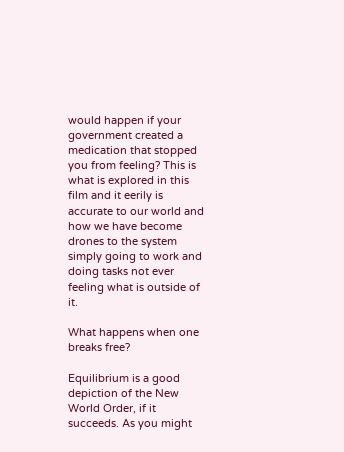would happen if your government created a medication that stopped you from feeling? This is what is explored in this film and it eerily is accurate to our world and how we have become drones to the system simply going to work and doing tasks not ever feeling what is outside of it.

What happens when one breaks free?

Equilibrium is a good depiction of the New World Order, if it succeeds. As you might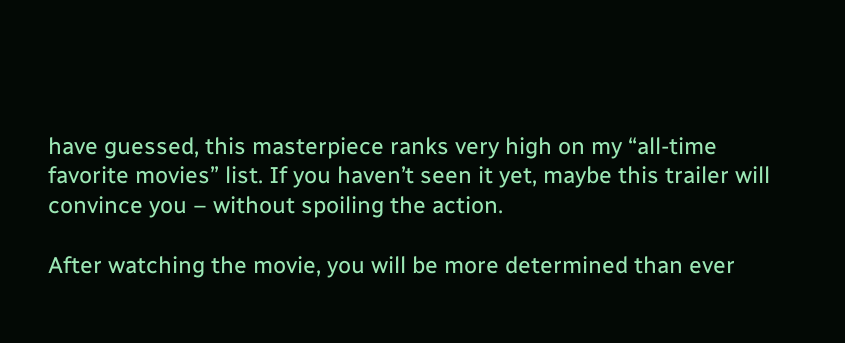have guessed, this masterpiece ranks very high on my “all-time favorite movies” list. If you haven’t seen it yet, maybe this trailer will convince you – without spoiling the action.

After watching the movie, you will be more determined than ever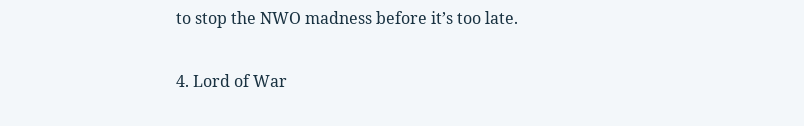to stop the NWO madness before it’s too late.

4. Lord of War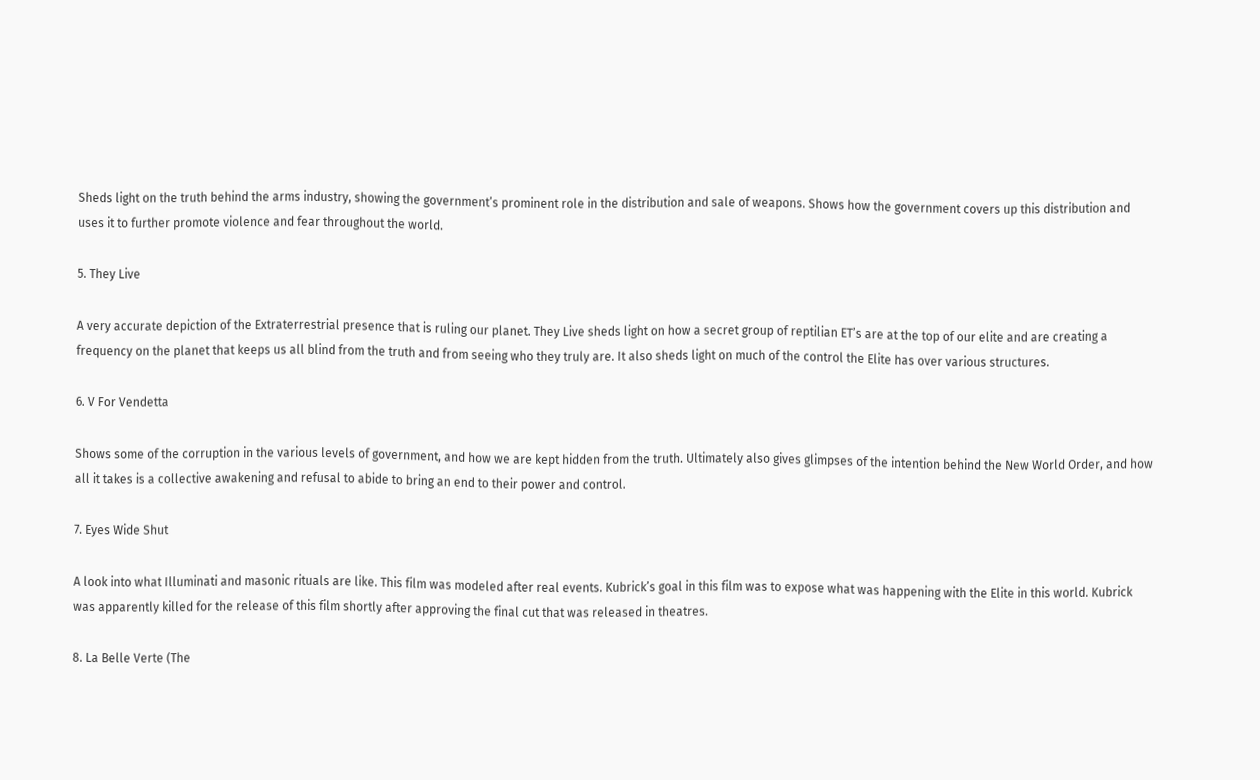Sheds light on the truth behind the arms industry, showing the government’s prominent role in the distribution and sale of weapons. Shows how the government covers up this distribution and uses it to further promote violence and fear throughout the world.

5. They Live

A very accurate depiction of the Extraterrestrial presence that is ruling our planet. They Live sheds light on how a secret group of reptilian ET’s are at the top of our elite and are creating a frequency on the planet that keeps us all blind from the truth and from seeing who they truly are. It also sheds light on much of the control the Elite has over various structures.

6. V For Vendetta

Shows some of the corruption in the various levels of government, and how we are kept hidden from the truth. Ultimately also gives glimpses of the intention behind the New World Order, and how all it takes is a collective awakening and refusal to abide to bring an end to their power and control.

7. Eyes Wide Shut

A look into what Illuminati and masonic rituals are like. This film was modeled after real events. Kubrick’s goal in this film was to expose what was happening with the Elite in this world. Kubrick was apparently killed for the release of this film shortly after approving the final cut that was released in theatres.

8. La Belle Verte (The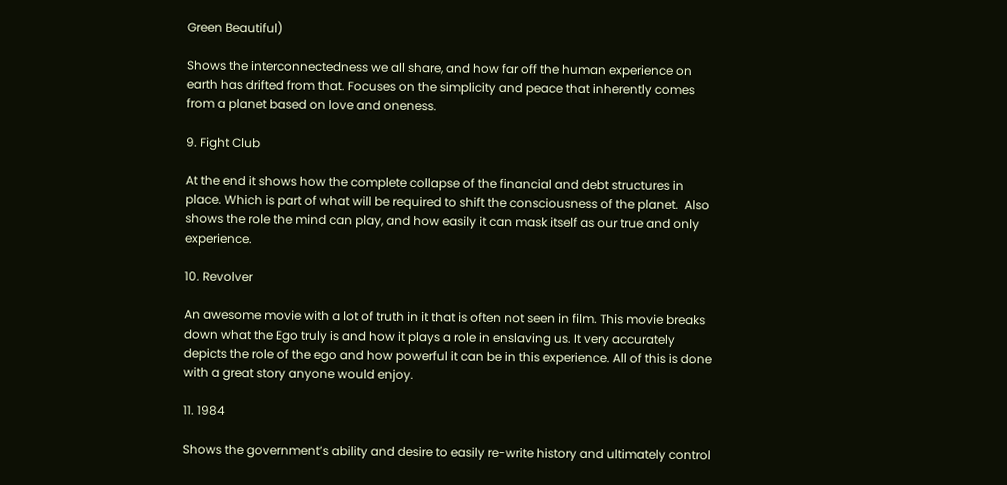Green Beautiful)

Shows the interconnectedness we all share, and how far off the human experience on earth has drifted from that. Focuses on the simplicity and peace that inherently comes from a planet based on love and oneness.

9. Fight Club

At the end it shows how the complete collapse of the financial and debt structures in place. Which is part of what will be required to shift the consciousness of the planet.  Also shows the role the mind can play, and how easily it can mask itself as our true and only experience.

10. Revolver

An awesome movie with a lot of truth in it that is often not seen in film. This movie breaks down what the Ego truly is and how it plays a role in enslaving us. It very accurately depicts the role of the ego and how powerful it can be in this experience. All of this is done with a great story anyone would enjoy.

11. 1984

Shows the government’s ability and desire to easily re-write history and ultimately control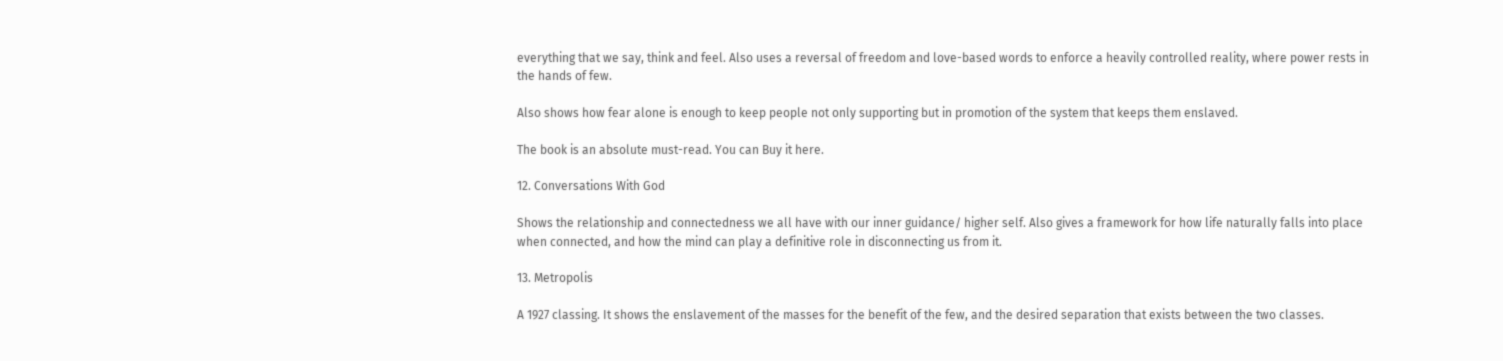everything that we say, think and feel. Also uses a reversal of freedom and love-based words to enforce a heavily controlled reality, where power rests in the hands of few.

Also shows how fear alone is enough to keep people not only supporting but in promotion of the system that keeps them enslaved.

The book is an absolute must-read. You can Buy it here.

12. Conversations With God

Shows the relationship and connectedness we all have with our inner guidance/ higher self. Also gives a framework for how life naturally falls into place when connected, and how the mind can play a definitive role in disconnecting us from it.

13. Metropolis

A 1927 classing. It shows the enslavement of the masses for the benefit of the few, and the desired separation that exists between the two classes.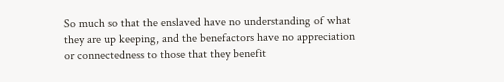So much so that the enslaved have no understanding of what they are up keeping, and the benefactors have no appreciation or connectedness to those that they benefit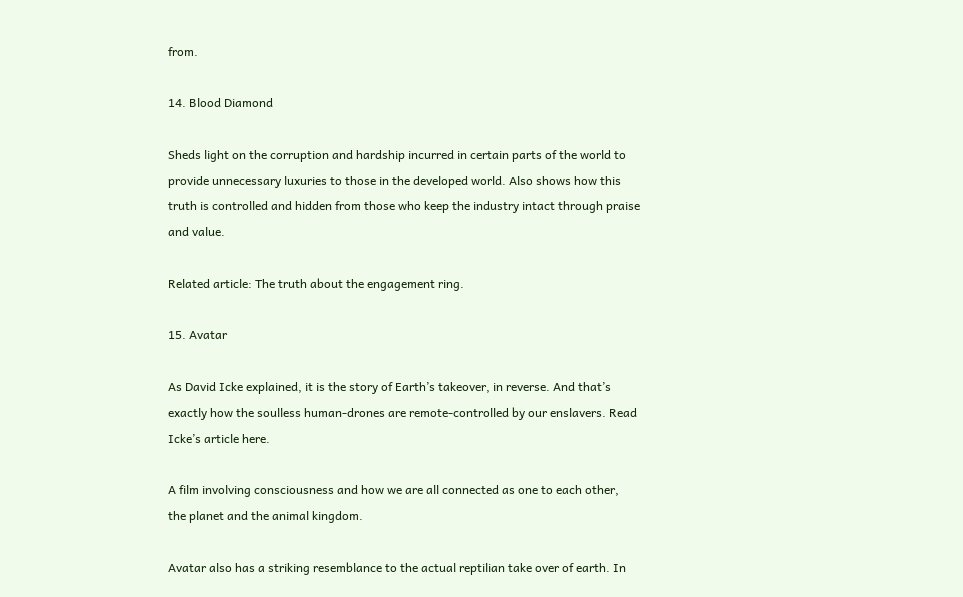from.

14. Blood Diamond

Sheds light on the corruption and hardship incurred in certain parts of the world to provide unnecessary luxuries to those in the developed world. Also shows how this truth is controlled and hidden from those who keep the industry intact through praise and value.

Related article: The truth about the engagement ring.

15. Avatar

As David Icke explained, it is the story of Earth’s takeover, in reverse. And that’s exactly how the soulless human-drones are remote-controlled by our enslavers. Read Icke’s article here.

A film involving consciousness and how we are all connected as one to each other,  the planet and the animal kingdom.

Avatar also has a striking resemblance to the actual reptilian take over of earth. In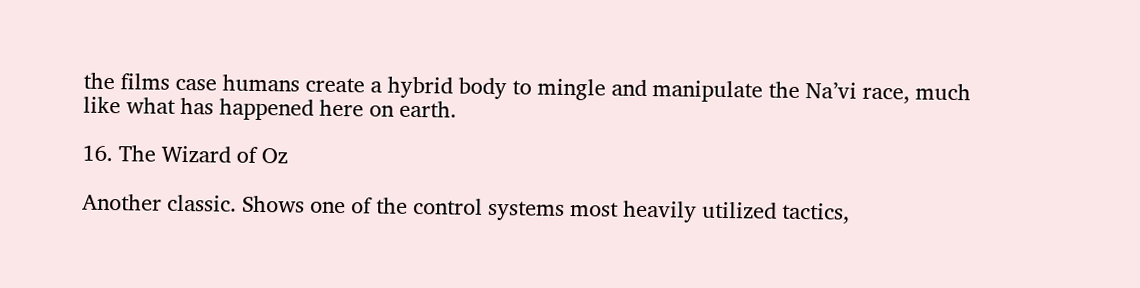the films case humans create a hybrid body to mingle and manipulate the Na’vi race, much like what has happened here on earth.

16. The Wizard of Oz

Another classic. Shows one of the control systems most heavily utilized tactics,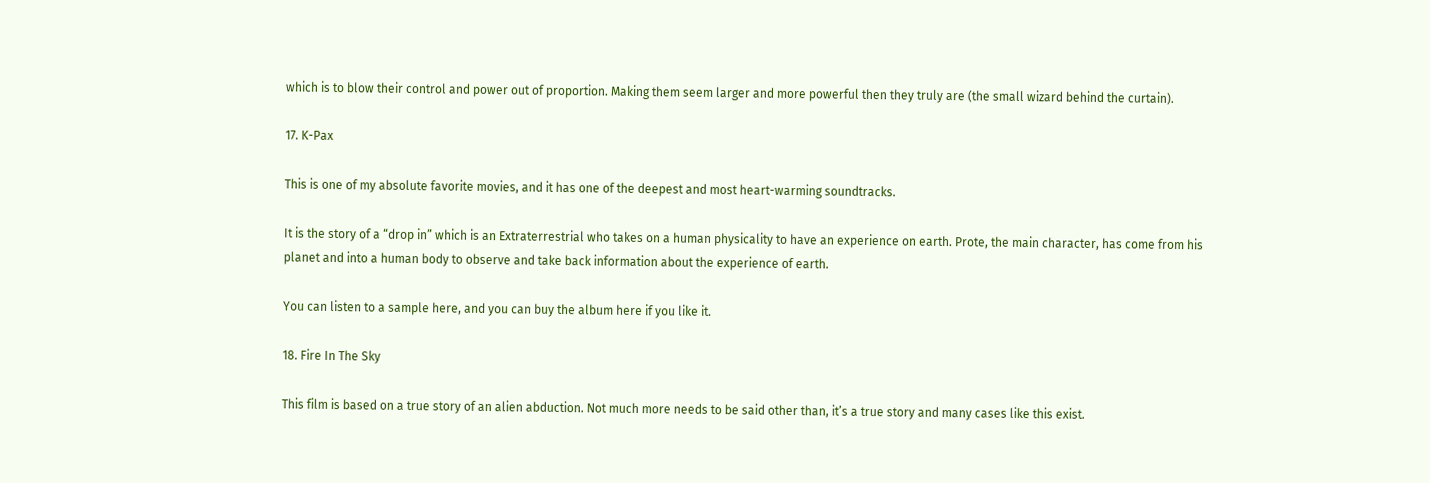which is to blow their control and power out of proportion. Making them seem larger and more powerful then they truly are (the small wizard behind the curtain).

17. K-Pax

This is one of my absolute favorite movies, and it has one of the deepest and most heart-warming soundtracks.

It is the story of a “drop in” which is an Extraterrestrial who takes on a human physicality to have an experience on earth. Prote, the main character, has come from his planet and into a human body to observe and take back information about the experience of earth.

You can listen to a sample here, and you can buy the album here if you like it.

18. Fire In The Sky

This film is based on a true story of an alien abduction. Not much more needs to be said other than, it’s a true story and many cases like this exist.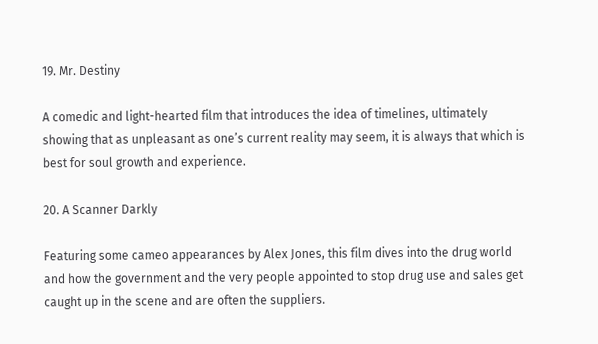19. Mr. Destiny

A comedic and light-hearted film that introduces the idea of timelines, ultimately showing that as unpleasant as one’s current reality may seem, it is always that which is best for soul growth and experience.

20. A Scanner Darkly

Featuring some cameo appearances by Alex Jones, this film dives into the drug world and how the government and the very people appointed to stop drug use and sales get caught up in the scene and are often the suppliers.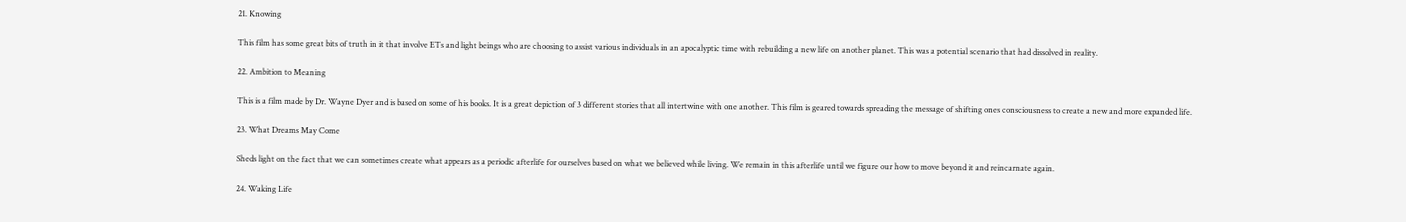21. Knowing

This film has some great bits of truth in it that involve ETs and light beings who are choosing to assist various individuals in an apocalyptic time with rebuilding a new life on another planet. This was a potential scenario that had dissolved in reality.

22. Ambition to Meaning

This is a film made by Dr. Wayne Dyer and is based on some of his books. It is a great depiction of 3 different stories that all intertwine with one another. This film is geared towards spreading the message of shifting ones consciousness to create a new and more expanded life.

23. What Dreams May Come

Sheds light on the fact that we can sometimes create what appears as a periodic afterlife for ourselves based on what we believed while living. We remain in this afterlife until we figure our how to move beyond it and reincarnate again.

24. Waking Life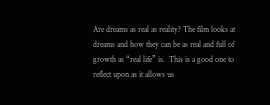Are dreams as real as reality? The film looks at dreams and how they can be as real and full of growth as “real life” is.  This is a good one to reflect upon as it allows us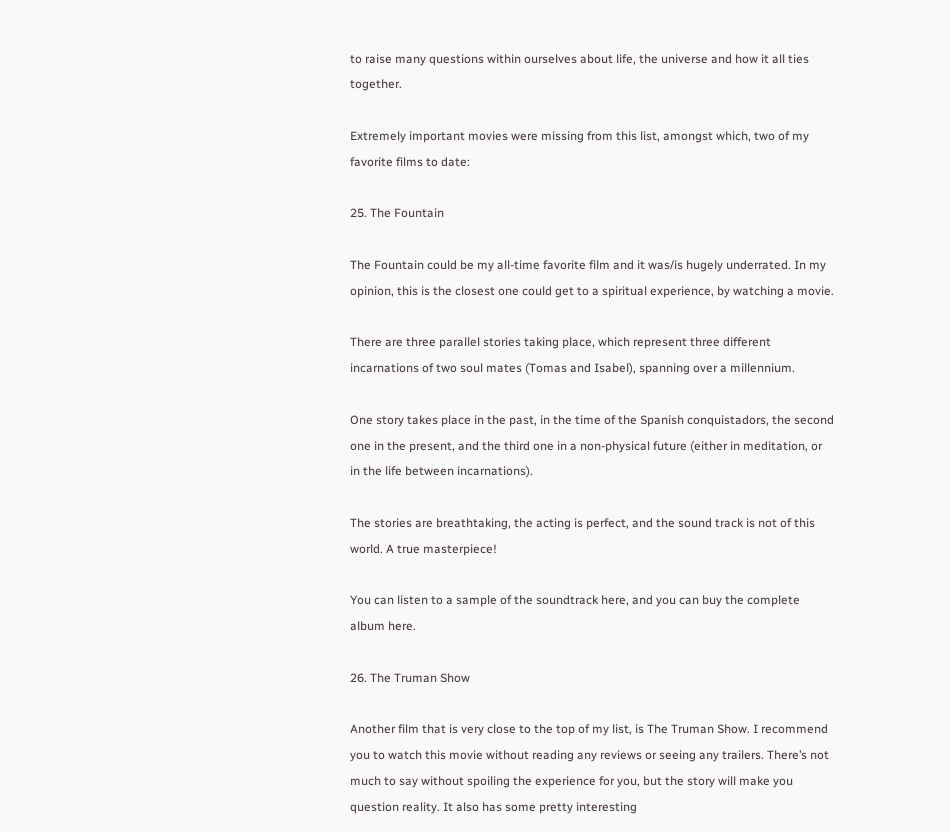to raise many questions within ourselves about life, the universe and how it all ties together.

Extremely important movies were missing from this list, amongst which, two of my favorite films to date:

25. The Fountain

The Fountain could be my all-time favorite film and it was/is hugely underrated. In my opinion, this is the closest one could get to a spiritual experience, by watching a movie.

There are three parallel stories taking place, which represent three different incarnations of two soul mates (Tomas and Isabel), spanning over a millennium.

One story takes place in the past, in the time of the Spanish conquistadors, the second one in the present, and the third one in a non-physical future (either in meditation, or in the life between incarnations).

The stories are breathtaking, the acting is perfect, and the sound track is not of this world. A true masterpiece!

You can listen to a sample of the soundtrack here, and you can buy the complete album here.

26. The Truman Show

Another film that is very close to the top of my list, is The Truman Show. I recommend you to watch this movie without reading any reviews or seeing any trailers. There’s not much to say without spoiling the experience for you, but the story will make you question reality. It also has some pretty interesting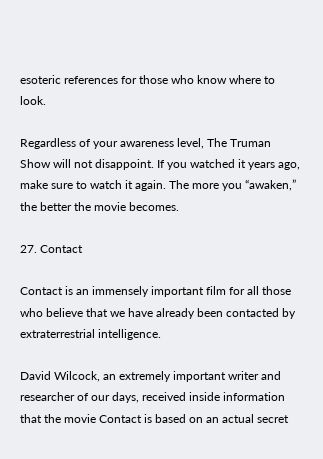esoteric references for those who know where to look.

Regardless of your awareness level, The Truman Show will not disappoint. If you watched it years ago, make sure to watch it again. The more you “awaken,” the better the movie becomes.

27. Contact

Contact is an immensely important film for all those who believe that we have already been contacted by extraterrestrial intelligence.

David Wilcock, an extremely important writer and researcher of our days, received inside information that the movie Contact is based on an actual secret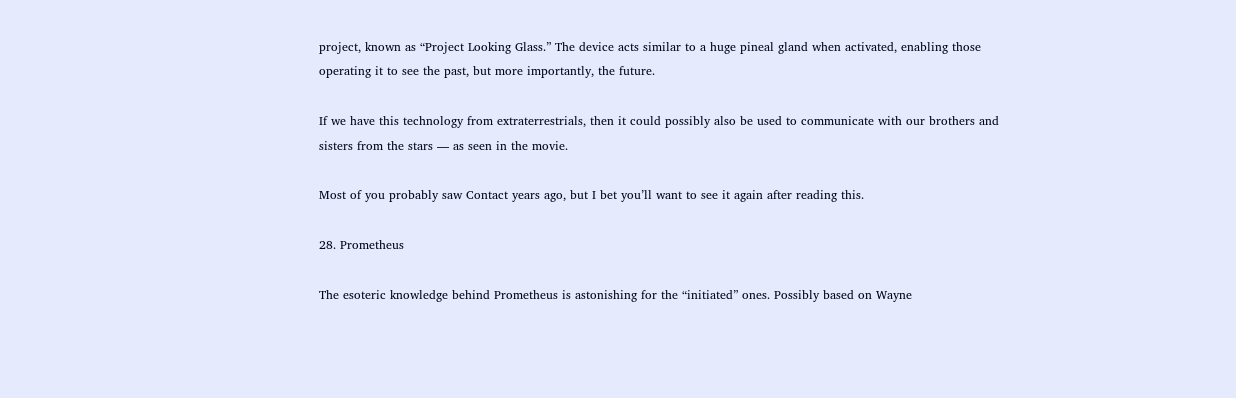project, known as “Project Looking Glass.” The device acts similar to a huge pineal gland when activated, enabling those operating it to see the past, but more importantly, the future.

If we have this technology from extraterrestrials, then it could possibly also be used to communicate with our brothers and sisters from the stars — as seen in the movie.

Most of you probably saw Contact years ago, but I bet you’ll want to see it again after reading this.

28. Prometheus

The esoteric knowledge behind Prometheus is astonishing for the “initiated” ones. Possibly based on Wayne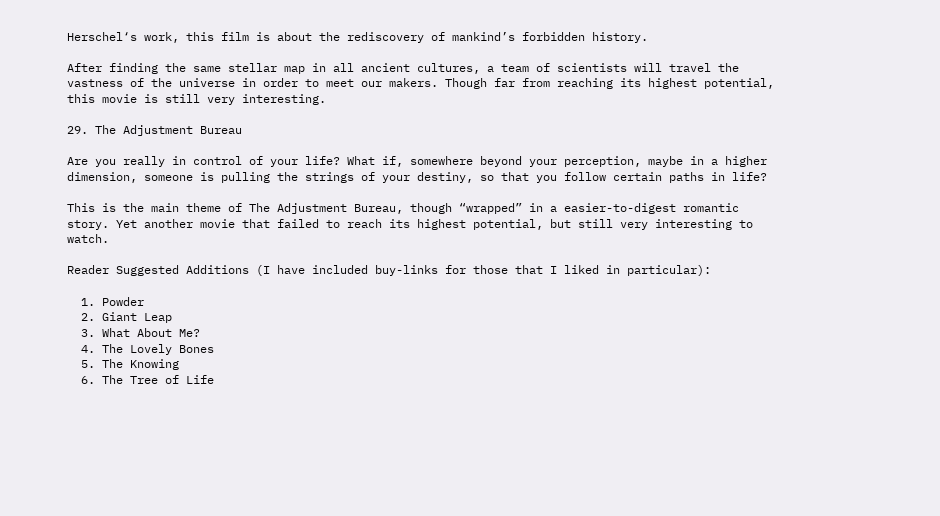Herschel‘s work, this film is about the rediscovery of mankind’s forbidden history.

After finding the same stellar map in all ancient cultures, a team of scientists will travel the vastness of the universe in order to meet our makers. Though far from reaching its highest potential, this movie is still very interesting.

29. The Adjustment Bureau

Are you really in control of your life? What if, somewhere beyond your perception, maybe in a higher dimension, someone is pulling the strings of your destiny, so that you follow certain paths in life?

This is the main theme of The Adjustment Bureau, though “wrapped” in a easier-to-digest romantic story. Yet another movie that failed to reach its highest potential, but still very interesting to watch.

Reader Suggested Additions (I have included buy-links for those that I liked in particular):

  1. Powder
  2. Giant Leap
  3. What About Me?
  4. The Lovely Bones
  5. The Knowing
  6. The Tree of Life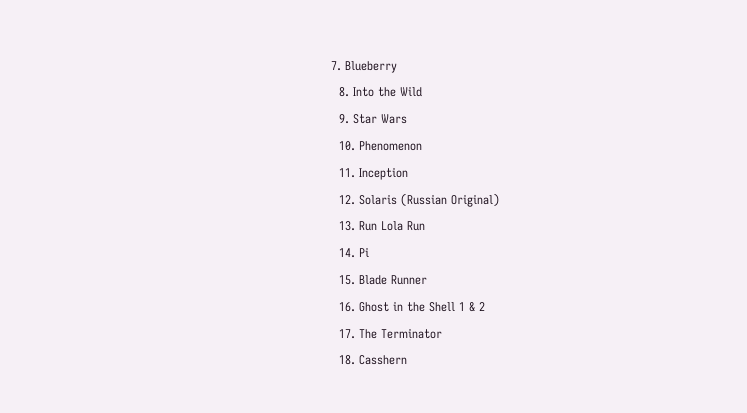7. Blueberry
  8. Into the Wild
  9. Star Wars
  10. Phenomenon
  11. Inception
  12. Solaris (Russian Original)
  13. Run Lola Run
  14. Pi
  15. Blade Runner
  16. Ghost in the Shell 1 & 2
  17. The Terminator
  18. Casshern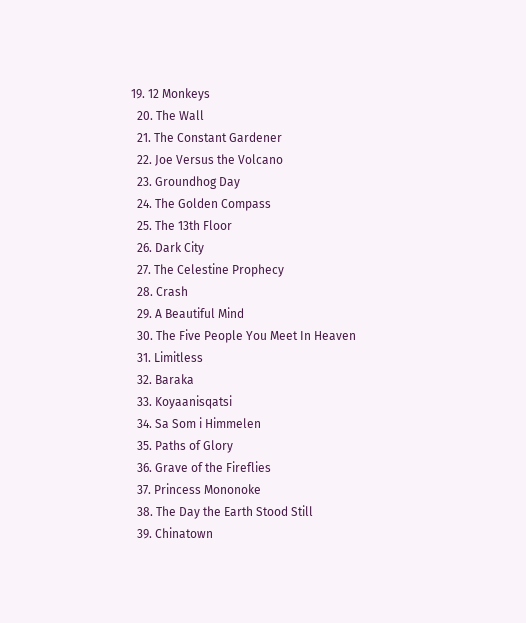19. 12 Monkeys
  20. The Wall
  21. The Constant Gardener
  22. Joe Versus the Volcano
  23. Groundhog Day
  24. The Golden Compass
  25. The 13th Floor
  26. Dark City
  27. The Celestine Prophecy
  28. Crash
  29. A Beautiful Mind
  30. The Five People You Meet In Heaven
  31. Limitless
  32. Baraka
  33. Koyaanisqatsi
  34. Sa Som i Himmelen
  35. Paths of Glory
  36. Grave of the Fireflies
  37. Princess Mononoke
  38. The Day the Earth Stood Still
  39. Chinatown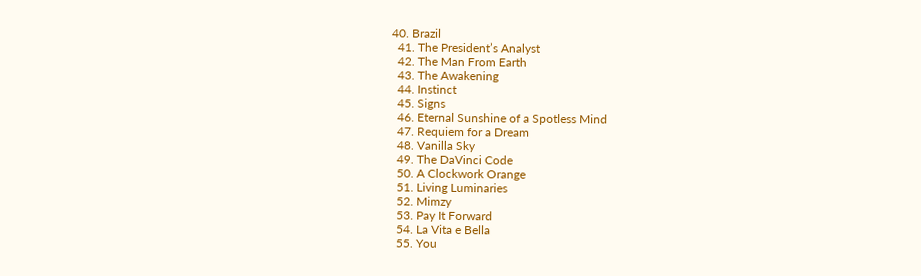40. Brazil
  41. The President’s Analyst
  42. The Man From Earth
  43. The Awakening
  44. Instinct
  45. Signs
  46. Eternal Sunshine of a Spotless Mind
  47. Requiem for a Dream
  48. Vanilla Sky
  49. The DaVinci Code
  50. A Clockwork Orange
  51. Living Luminaries
  52. Mimzy
  53. Pay It Forward
  54. La Vita e Bella
  55. You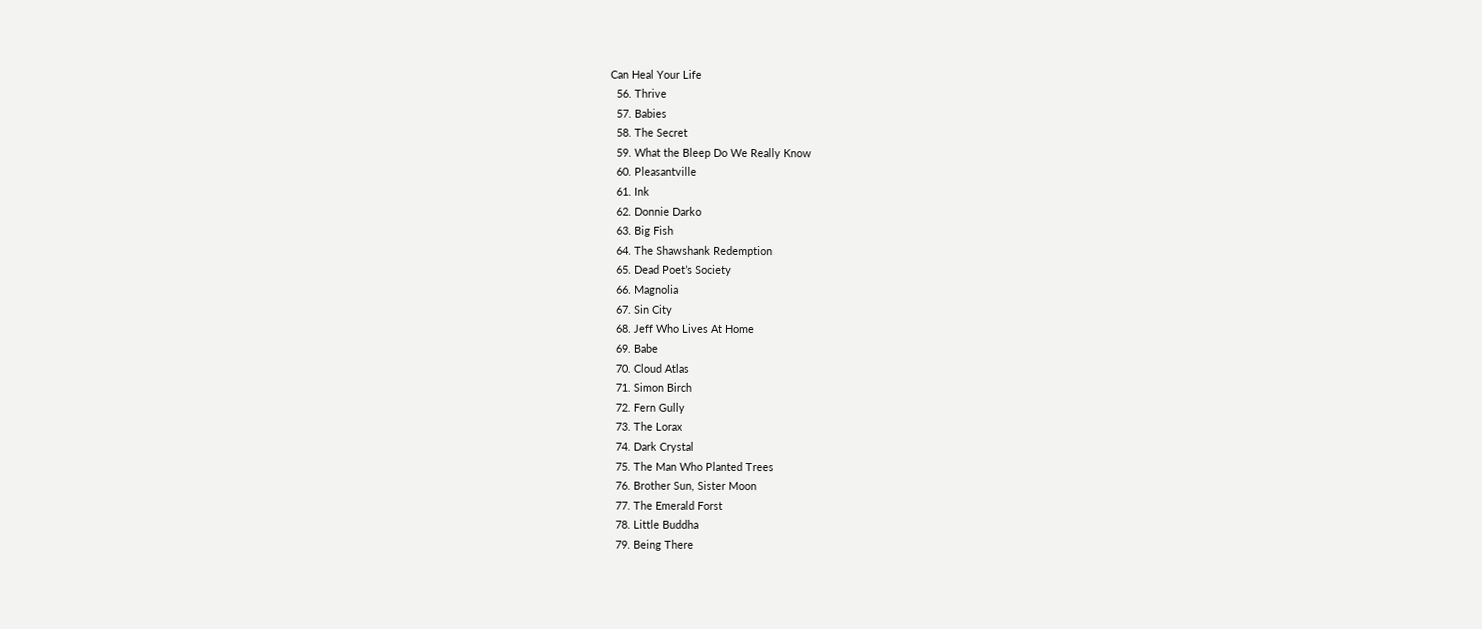Can Heal Your Life
  56. Thrive
  57. Babies
  58. The Secret
  59. What the Bleep Do We Really Know
  60. Pleasantville
  61. Ink
  62. Donnie Darko
  63. Big Fish
  64. The Shawshank Redemption
  65. Dead Poet’s Society
  66. Magnolia
  67. Sin City
  68. Jeff Who Lives At Home
  69. Babe
  70. Cloud Atlas
  71. Simon Birch
  72. Fern Gully
  73. The Lorax
  74. Dark Crystal
  75. The Man Who Planted Trees
  76. Brother Sun, Sister Moon
  77. The Emerald Forst
  78. Little Buddha
  79. Being There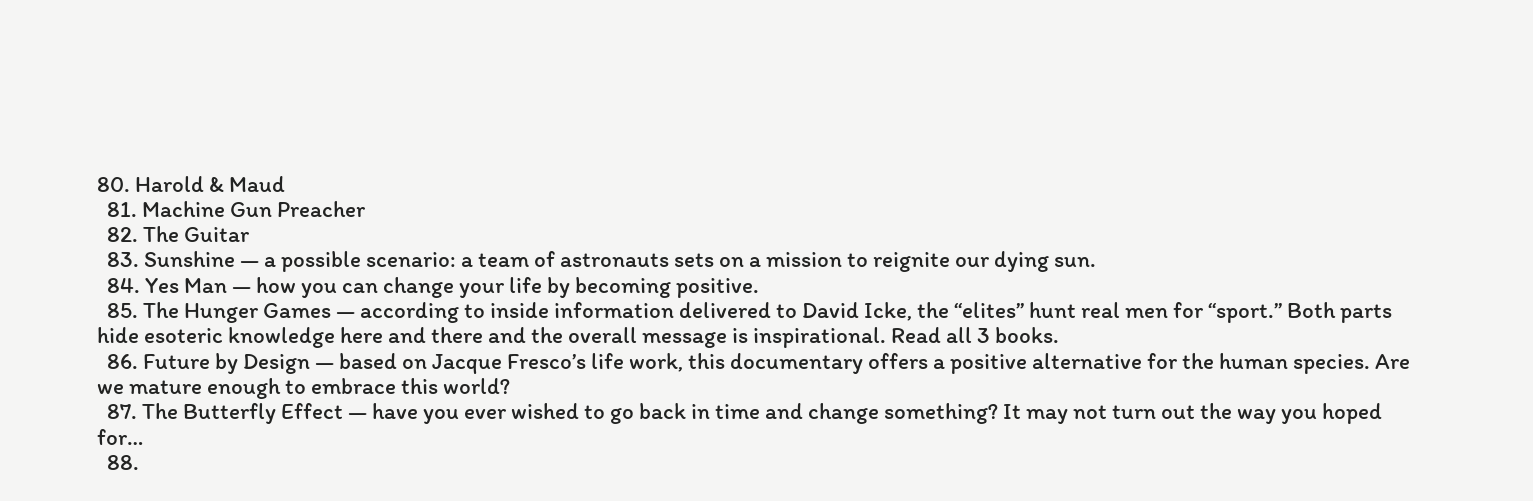80. Harold & Maud
  81. Machine Gun Preacher
  82. The Guitar
  83. Sunshine — a possible scenario: a team of astronauts sets on a mission to reignite our dying sun.
  84. Yes Man — how you can change your life by becoming positive.
  85. The Hunger Games — according to inside information delivered to David Icke, the “elites” hunt real men for “sport.” Both parts hide esoteric knowledge here and there and the overall message is inspirational. Read all 3 books.
  86. Future by Design — based on Jacque Fresco’s life work, this documentary offers a positive alternative for the human species. Are we mature enough to embrace this world?
  87. The Butterfly Effect — have you ever wished to go back in time and change something? It may not turn out the way you hoped for…
  88.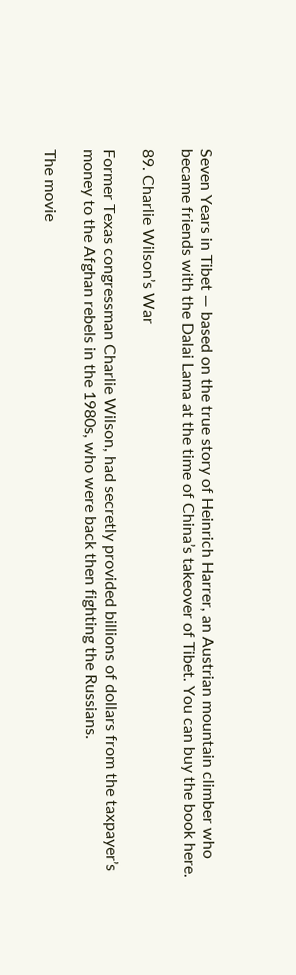Seven Years in Tibet — based on the true story of Heinrich Harrer, an Austrian mountain climber who became friends with the Dalai Lama at the time of China’s takeover of Tibet. You can buy the book here.

89. Charlie Wilson’s War

Former Texas congressman Charlie Wilson, had secretly provided billions of dollars from the taxpayer’s money to the Afghan rebels in the 1980s, who were back then fighting the Russians.

The movie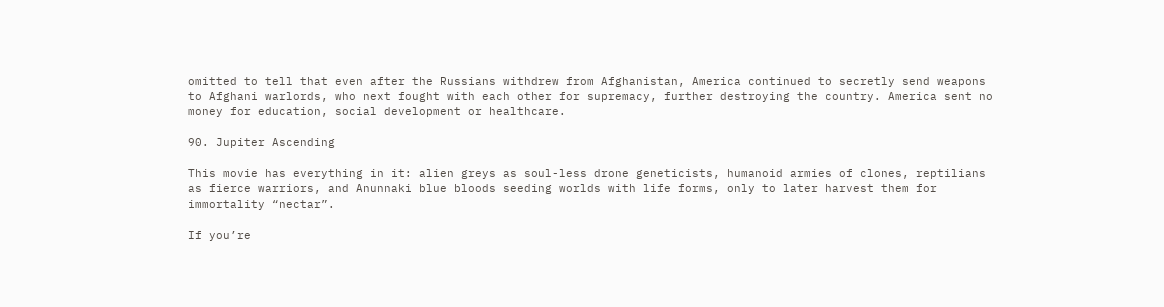omitted to tell that even after the Russians withdrew from Afghanistan, America continued to secretly send weapons to Afghani warlords, who next fought with each other for supremacy, further destroying the country. America sent no money for education, social development or healthcare.

90. Jupiter Ascending

This movie has everything in it: alien greys as soul-less drone geneticists, humanoid armies of clones, reptilians as fierce warriors, and Anunnaki blue bloods seeding worlds with life forms, only to later harvest them for immortality “nectar”.

If you’re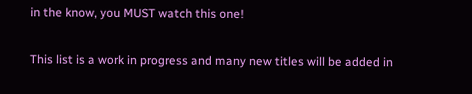in the know, you MUST watch this one!

This list is a work in progress and many new titles will be added in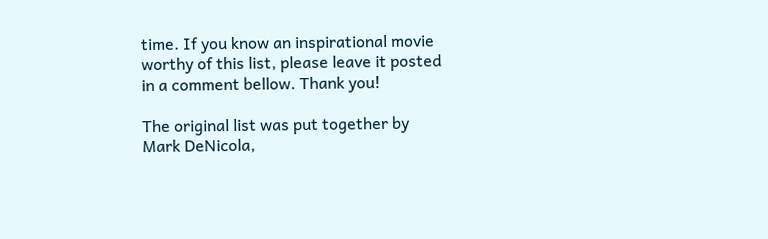time. If you know an inspirational movie worthy of this list, please leave it posted in a comment bellow. Thank you!

The original list was put together by Mark DeNicola,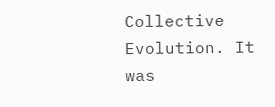Collective Evolution. It was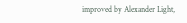improved by Alexander Light,